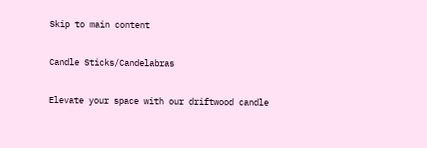Skip to main content

Candle Sticks/Candelabras

Elevate your space with our driftwood candle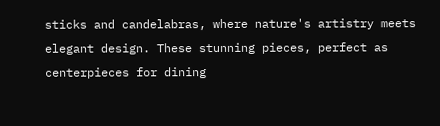sticks and candelabras, where nature's artistry meets elegant design. These stunning pieces, perfect as centerpieces for dining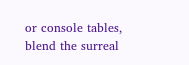or console tables, blend the surreal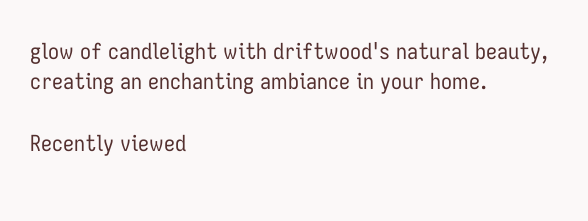glow of candlelight with driftwood's natural beauty, creating an enchanting ambiance in your home.

Recently viewed